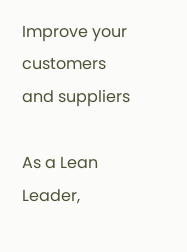Improve your customers and suppliers

As a Lean Leader,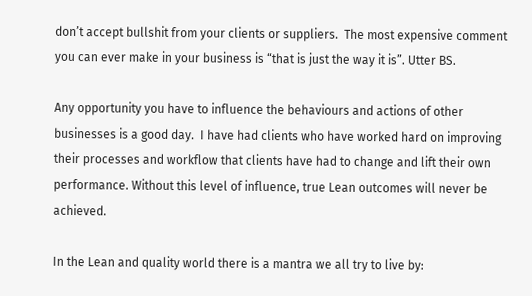don’t accept bullshit from your clients or suppliers.  The most expensive comment you can ever make in your business is “that is just the way it is”. Utter BS.

Any opportunity you have to influence the behaviours and actions of other businesses is a good day.  I have had clients who have worked hard on improving their processes and workflow that clients have had to change and lift their own performance. Without this level of influence, true Lean outcomes will never be achieved.

In the Lean and quality world there is a mantra we all try to live by: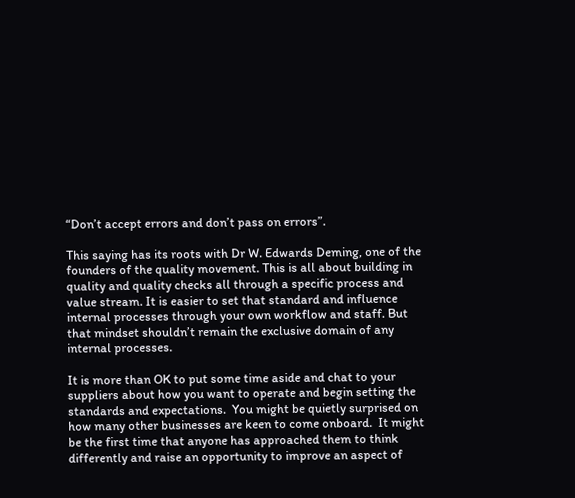“Don’t accept errors and don’t pass on errors”.

This saying has its roots with Dr W. Edwards Deming, one of the founders of the quality movement. This is all about building in quality and quality checks all through a specific process and value stream. It is easier to set that standard and influence internal processes through your own workflow and staff. But that mindset shouldn’t remain the exclusive domain of any internal processes.

It is more than OK to put some time aside and chat to your suppliers about how you want to operate and begin setting the standards and expectations.  You might be quietly surprised on how many other businesses are keen to come onboard.  It might be the first time that anyone has approached them to think differently and raise an opportunity to improve an aspect of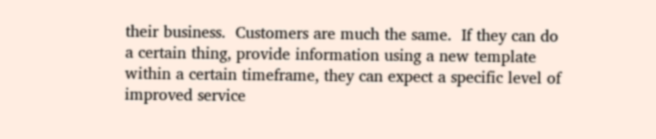their business.  Customers are much the same.  If they can do a certain thing, provide information using a new template within a certain timeframe, they can expect a specific level of improved service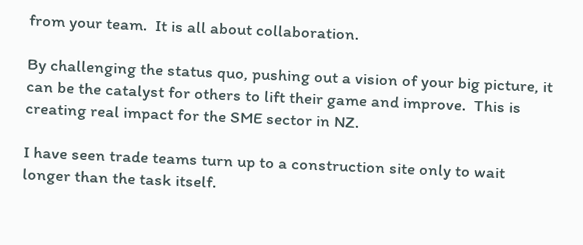from your team.  It is all about collaboration.

By challenging the status quo, pushing out a vision of your big picture, it can be the catalyst for others to lift their game and improve.  This is creating real impact for the SME sector in NZ.

I have seen trade teams turn up to a construction site only to wait longer than the task itself.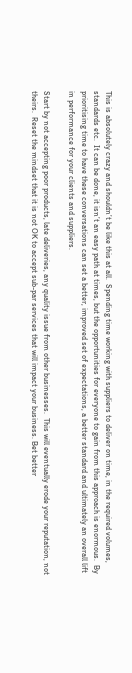This is absolutely crazy and shouldn’t be like this at all.  Spending time working with suppliers to deliver on time, in the required volumes, standards etc.  It can be done, it isn’t an easy path at times, but the opportunities for everyone to gain from this approach is enormous.  By prioritising time to have these conversations can set a better, improved set of expectations, a better standard and ultimately an overall lift in performance for your clients and suppliers.

Start by not accepting poor products, late deliveries, any quality issue from other businesses.  This will eventually erode your reputation, not theirs.  Reset the mindset that it is not OK to accept sub-par services that will impact your business. Bet better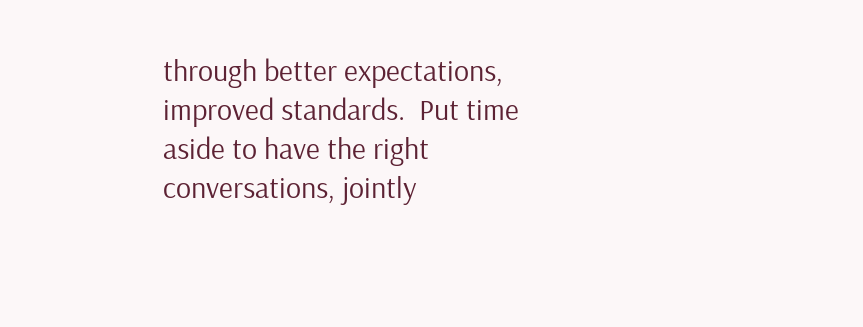through better expectations, improved standards.  Put time aside to have the right conversations, jointly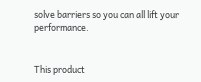solve barriers so you can all lift your performance.


This product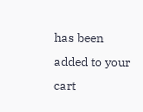has been added to your cart